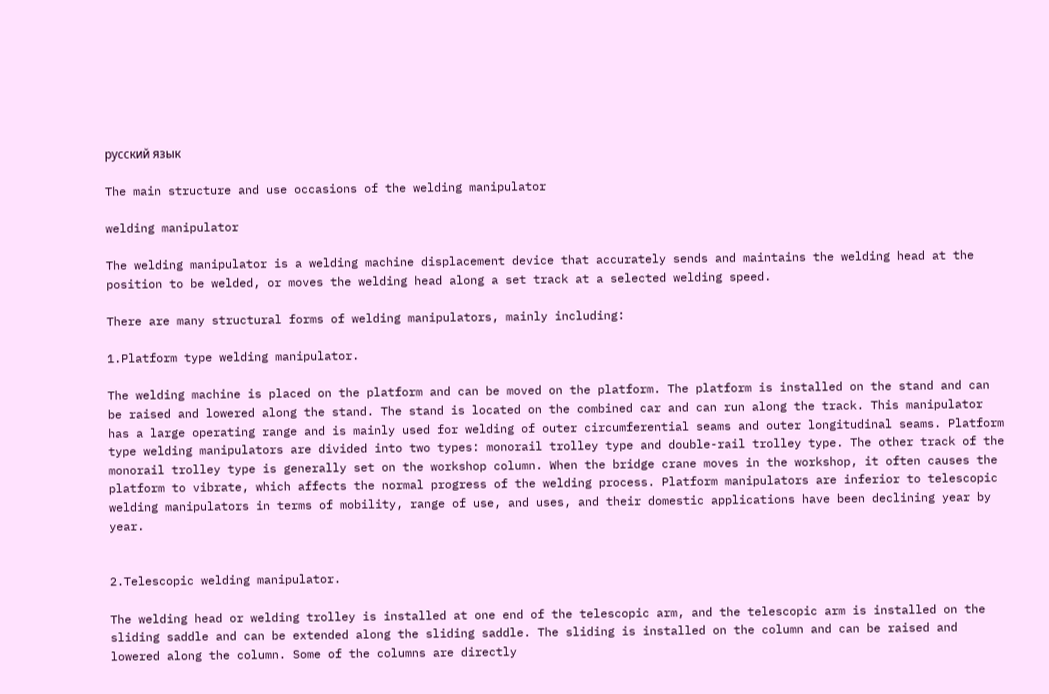русский язык

The main structure and use occasions of the welding manipulator

welding manipulator

The welding manipulator is a welding machine displacement device that accurately sends and maintains the welding head at the position to be welded, or moves the welding head along a set track at a selected welding speed.

There are many structural forms of welding manipulators, mainly including:

1.Platform type welding manipulator.

The welding machine is placed on the platform and can be moved on the platform. The platform is installed on the stand and can be raised and lowered along the stand. The stand is located on the combined car and can run along the track. This manipulator has a large operating range and is mainly used for welding of outer circumferential seams and outer longitudinal seams. Platform type welding manipulators are divided into two types: monorail trolley type and double-rail trolley type. The other track of the monorail trolley type is generally set on the workshop column. When the bridge crane moves in the workshop, it often causes the platform to vibrate, which affects the normal progress of the welding process. Platform manipulators are inferior to telescopic welding manipulators in terms of mobility, range of use, and uses, and their domestic applications have been declining year by year.


2.Telescopic welding manipulator.

The welding head or welding trolley is installed at one end of the telescopic arm, and the telescopic arm is installed on the sliding saddle and can be extended along the sliding saddle. The sliding is installed on the column and can be raised and lowered along the column. Some of the columns are directly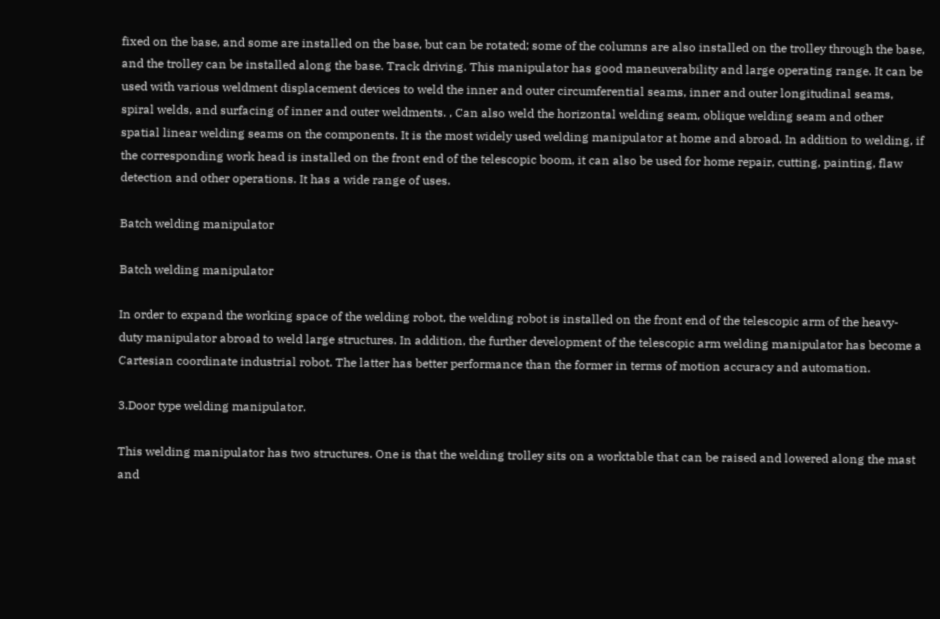fixed on the base, and some are installed on the base, but can be rotated; some of the columns are also installed on the trolley through the base, and the trolley can be installed along the base. Track driving. This manipulator has good maneuverability and large operating range. It can be used with various weldment displacement devices to weld the inner and outer circumferential seams, inner and outer longitudinal seams, spiral welds, and surfacing of inner and outer weldments. , Can also weld the horizontal welding seam, oblique welding seam and other spatial linear welding seams on the components. It is the most widely used welding manipulator at home and abroad. In addition to welding, if the corresponding work head is installed on the front end of the telescopic boom, it can also be used for home repair, cutting, painting, flaw detection and other operations. It has a wide range of uses.

Batch welding manipulator

Batch welding manipulator

In order to expand the working space of the welding robot, the welding robot is installed on the front end of the telescopic arm of the heavy-duty manipulator abroad to weld large structures. In addition, the further development of the telescopic arm welding manipulator has become a Cartesian coordinate industrial robot. The latter has better performance than the former in terms of motion accuracy and automation.

3.Door type welding manipulator.

This welding manipulator has two structures. One is that the welding trolley sits on a worktable that can be raised and lowered along the mast and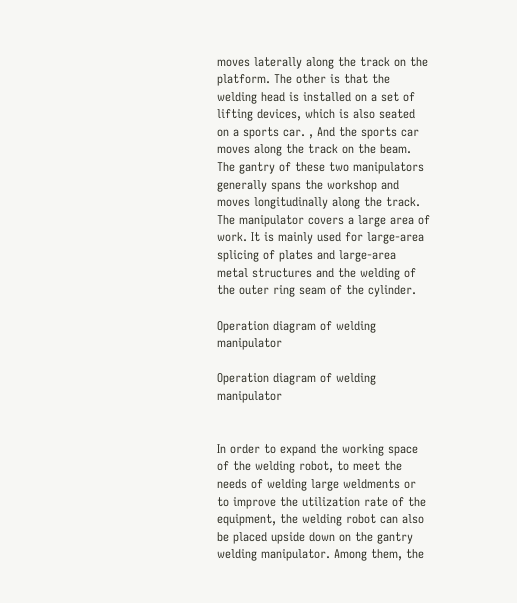moves laterally along the track on the platform. The other is that the welding head is installed on a set of lifting devices, which is also seated on a sports car. , And the sports car moves along the track on the beam. The gantry of these two manipulators generally spans the workshop and moves longitudinally along the track. The manipulator covers a large area of work. It is mainly used for large-area splicing of plates and large-area metal structures and the welding of the outer ring seam of the cylinder.

Operation diagram of welding manipulator

Operation diagram of welding manipulator


In order to expand the working space of the welding robot, to meet the needs of welding large weldments or to improve the utilization rate of the equipment, the welding robot can also be placed upside down on the gantry welding manipulator. Among them, the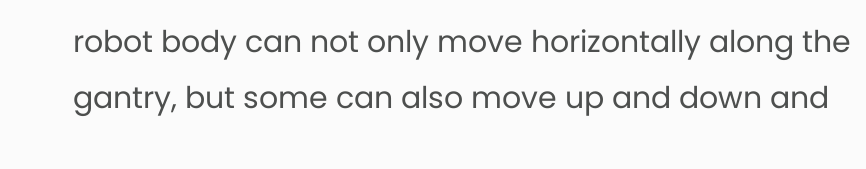robot body can not only move horizontally along the gantry, but some can also move up and down and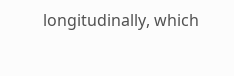longitudinally, which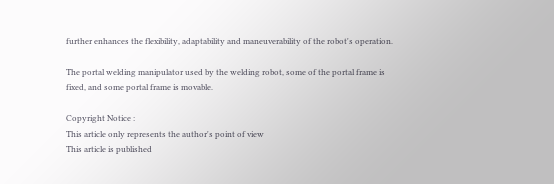further enhances the flexibility, adaptability and maneuverability of the robot's operation.

The portal welding manipulator used by the welding robot, some of the portal frame is fixed, and some portal frame is movable.

Copyright Notice :
This article only represents the author's point of view
This article is published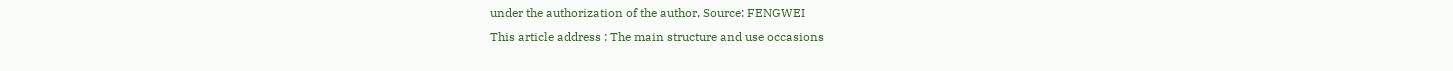under the authorization of the author, Source: FENGWEI
This article address : The main structure and use occasions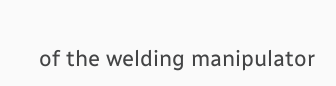of the welding manipulator